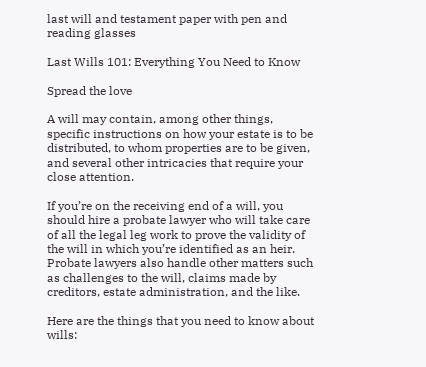last will and testament paper with pen and reading glasses

Last Wills 101: Everything You Need to Know

Spread the love

A will may contain, among other things, specific instructions on how your estate is to be distributed, to whom properties are to be given, and several other intricacies that require your close attention.

If you’re on the receiving end of a will, you should hire a probate lawyer who will take care of all the legal leg work to prove the validity of the will in which you’re identified as an heir. Probate lawyers also handle other matters such as challenges to the will, claims made by creditors, estate administration, and the like.

Here are the things that you need to know about wills: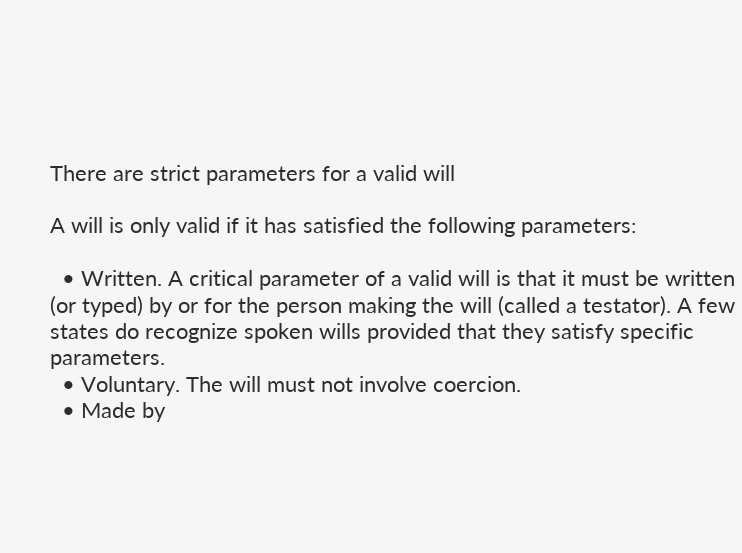There are strict parameters for a valid will

A will is only valid if it has satisfied the following parameters:

  • Written. A critical parameter of a valid will is that it must be written (or typed) by or for the person making the will (called a testator). A few states do recognize spoken wills provided that they satisfy specific parameters.
  • Voluntary. The will must not involve coercion.
  • Made by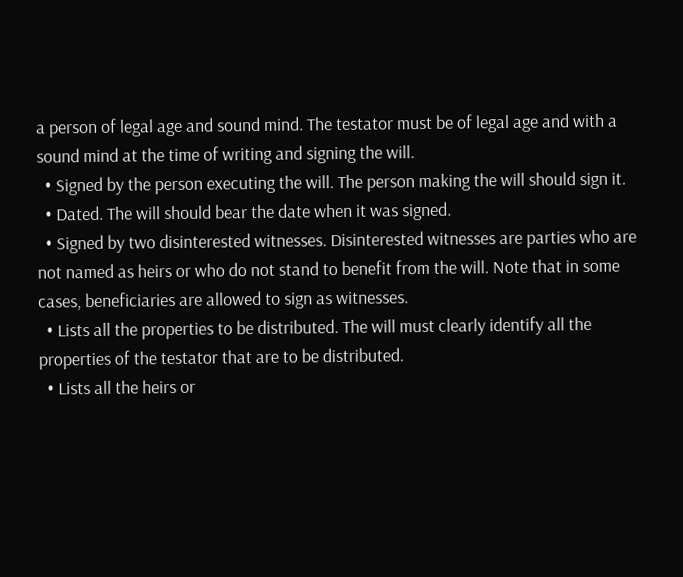a person of legal age and sound mind. The testator must be of legal age and with a sound mind at the time of writing and signing the will.
  • Signed by the person executing the will. The person making the will should sign it.
  • Dated. The will should bear the date when it was signed.
  • Signed by two disinterested witnesses. Disinterested witnesses are parties who are not named as heirs or who do not stand to benefit from the will. Note that in some cases, beneficiaries are allowed to sign as witnesses.
  • Lists all the properties to be distributed. The will must clearly identify all the properties of the testator that are to be distributed.
  • Lists all the heirs or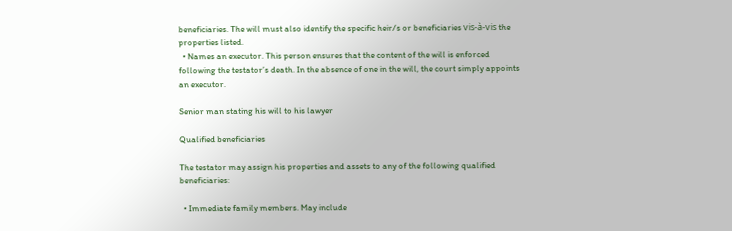beneficiaries. The will must also identify the specific heir/s or beneficiaries vis-à-vis the properties listed.
  • Names an executor. This person ensures that the content of the will is enforced following the testator’s death. In the absence of one in the will, the court simply appoints an executor.

Senior man stating his will to his lawyer

Qualified beneficiaries

The testator may assign his properties and assets to any of the following qualified beneficiaries:

  • Immediate family members. May include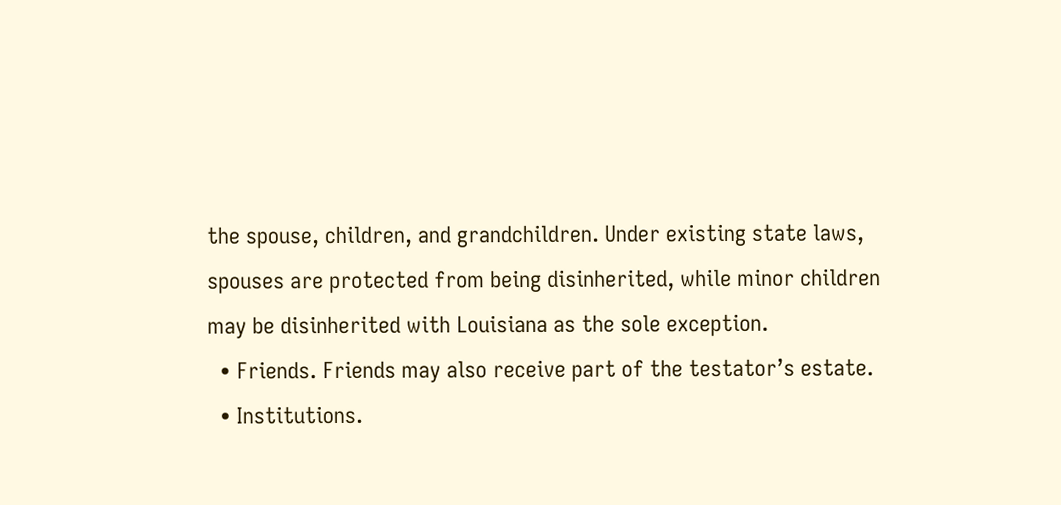the spouse, children, and grandchildren. Under existing state laws, spouses are protected from being disinherited, while minor children may be disinherited with Louisiana as the sole exception.
  • Friends. Friends may also receive part of the testator’s estate.
  • Institutions.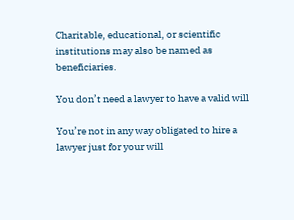Charitable, educational, or scientific institutions may also be named as beneficiaries.

You don’t need a lawyer to have a valid will

You’re not in any way obligated to hire a lawyer just for your will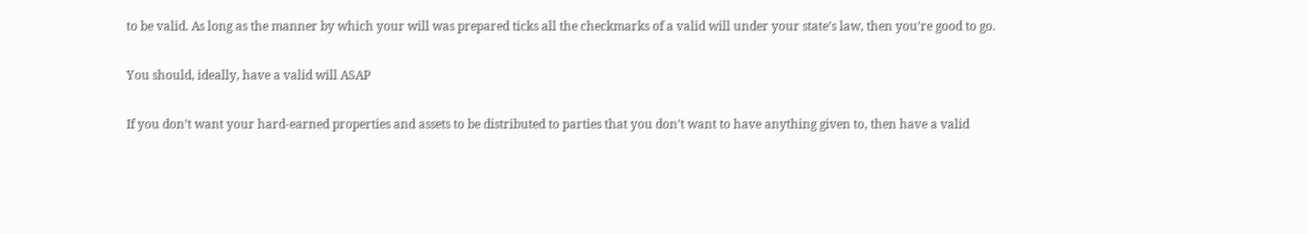to be valid. As long as the manner by which your will was prepared ticks all the checkmarks of a valid will under your state’s law, then you’re good to go.

You should, ideally, have a valid will ASAP

If you don’t want your hard-earned properties and assets to be distributed to parties that you don’t want to have anything given to, then have a valid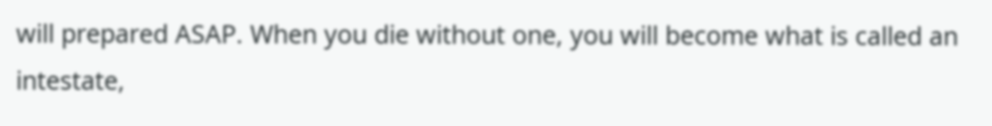will prepared ASAP. When you die without one, you will become what is called an intestate,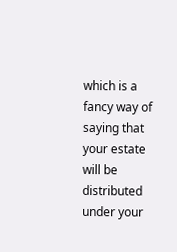which is a fancy way of saying that your estate will be distributed under your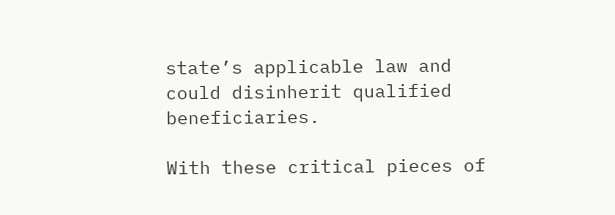state’s applicable law and could disinherit qualified beneficiaries.

With these critical pieces of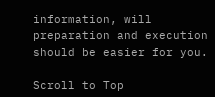information, will preparation and execution should be easier for you.

Scroll to Top